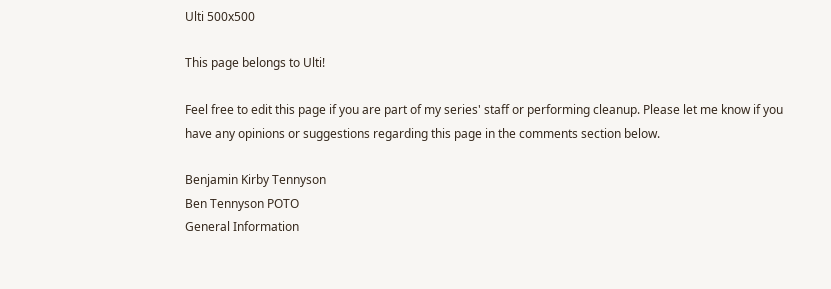Ulti 500x500

This page belongs to Ulti!

Feel free to edit this page if you are part of my series' staff or performing cleanup. Please let me know if you have any opinions or suggestions regarding this page in the comments section below.

Benjamin Kirby Tennyson
Ben Tennyson POTO
General Information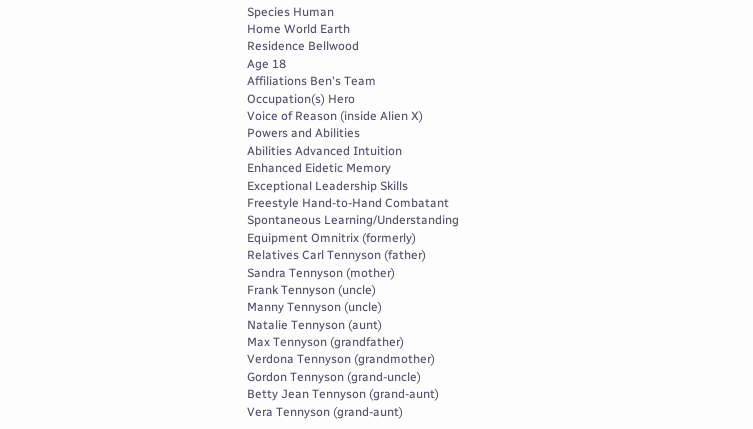Species Human
Home World Earth
Residence Bellwood
Age 18
Affiliations Ben's Team
Occupation(s) Hero
Voice of Reason (inside Alien X)
Powers and Abilities
Abilities Advanced Intuition
Enhanced Eidetic Memory
Exceptional Leadership Skills
Freestyle Hand-to-Hand Combatant
Spontaneous Learning/Understanding
Equipment Omnitrix (formerly)
Relatives Carl Tennyson (father)
Sandra Tennyson (mother)
Frank Tennyson (uncle)
Manny Tennyson (uncle)
Natalie Tennyson (aunt)
Max Tennyson (grandfather)
Verdona Tennyson (grandmother)
Gordon Tennyson (grand-uncle)
Betty Jean Tennyson (grand-aunt)
Vera Tennyson (grand-aunt)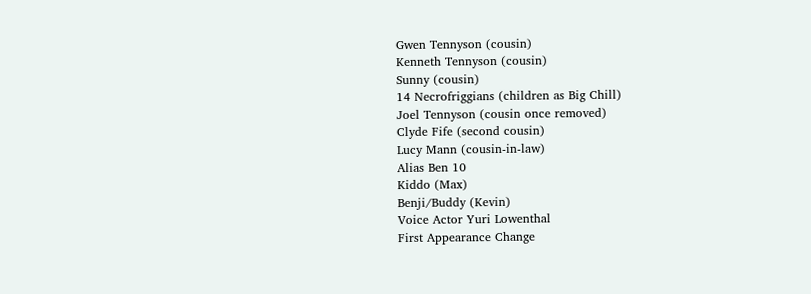Gwen Tennyson (cousin)
Kenneth Tennyson (cousin)
Sunny (cousin)
14 Necrofriggians (children as Big Chill)
Joel Tennyson (cousin once removed)
Clyde Fife (second cousin)
Lucy Mann (cousin-in-law)
Alias Ben 10
Kiddo (Max)
Benji/Buddy (Kevin)
Voice Actor Yuri Lowenthal
First Appearance Change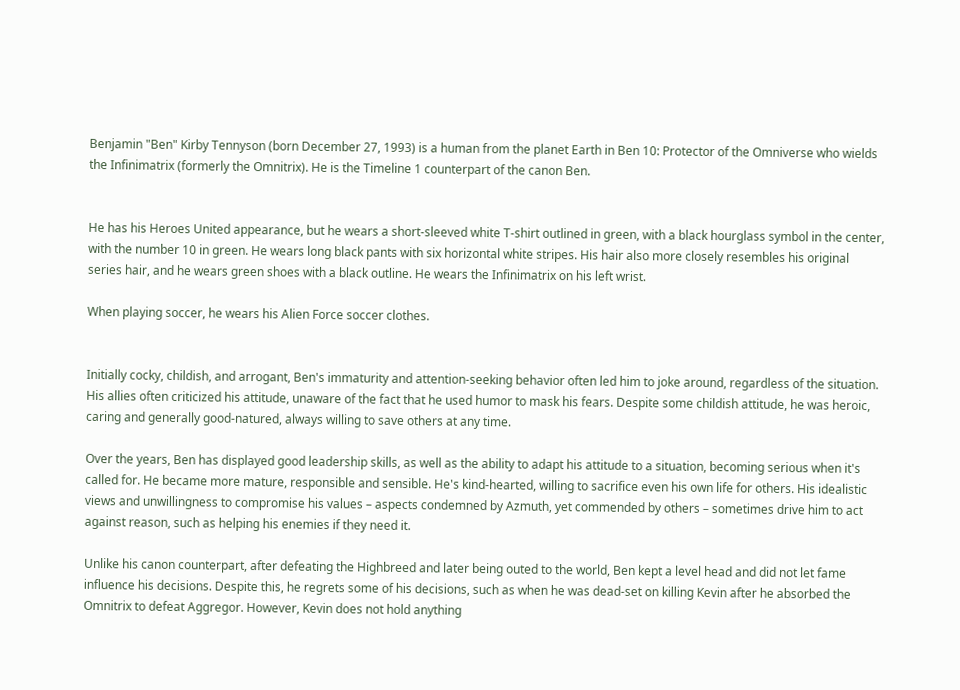Benjamin "Ben" Kirby Tennyson (born December 27, 1993) is a human from the planet Earth in Ben 10: Protector of the Omniverse who wields the Infinimatrix (formerly the Omnitrix). He is the Timeline 1 counterpart of the canon Ben.


He has his Heroes United appearance, but he wears a short-sleeved white T-shirt outlined in green, with a black hourglass symbol in the center, with the number 10 in green. He wears long black pants with six horizontal white stripes. His hair also more closely resembles his original series hair, and he wears green shoes with a black outline. He wears the Infinimatrix on his left wrist.

When playing soccer, he wears his Alien Force soccer clothes.


Initially cocky, childish, and arrogant, Ben's immaturity and attention-seeking behavior often led him to joke around, regardless of the situation. His allies often criticized his attitude, unaware of the fact that he used humor to mask his fears. Despite some childish attitude, he was heroic, caring and generally good-natured, always willing to save others at any time.

Over the years, Ben has displayed good leadership skills, as well as the ability to adapt his attitude to a situation, becoming serious when it's called for. He became more mature, responsible and sensible. He's kind-hearted, willing to sacrifice even his own life for others. His idealistic views and unwillingness to compromise his values – aspects condemned by Azmuth, yet commended by others – sometimes drive him to act against reason, such as helping his enemies if they need it.

Unlike his canon counterpart, after defeating the Highbreed and later being outed to the world, Ben kept a level head and did not let fame influence his decisions. Despite this, he regrets some of his decisions, such as when he was dead-set on killing Kevin after he absorbed the Omnitrix to defeat Aggregor. However, Kevin does not hold anything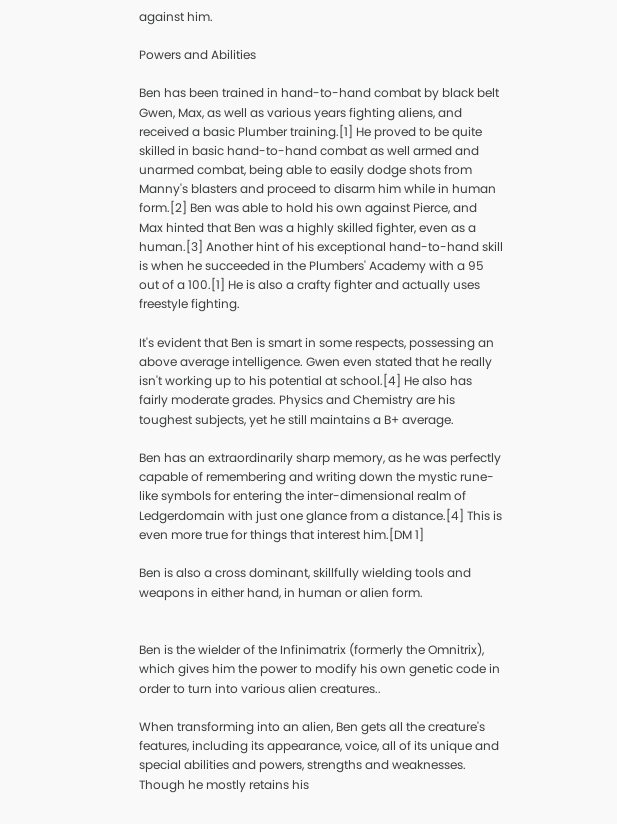against him.

Powers and Abilities

Ben has been trained in hand-to-hand combat by black belt Gwen, Max, as well as various years fighting aliens, and received a basic Plumber training.[1] He proved to be quite skilled in basic hand-to-hand combat as well armed and unarmed combat, being able to easily dodge shots from Manny's blasters and proceed to disarm him while in human form.[2] Ben was able to hold his own against Pierce, and Max hinted that Ben was a highly skilled fighter, even as a human.[3] Another hint of his exceptional hand-to-hand skill is when he succeeded in the Plumbers' Academy with a 95 out of a 100.[1] He is also a crafty fighter and actually uses freestyle fighting.

It's evident that Ben is smart in some respects, possessing an above average intelligence. Gwen even stated that he really isn't working up to his potential at school.[4] He also has fairly moderate grades. Physics and Chemistry are his toughest subjects, yet he still maintains a B+ average.

Ben has an extraordinarily sharp memory, as he was perfectly capable of remembering and writing down the mystic rune-like symbols for entering the inter-dimensional realm of Ledgerdomain with just one glance from a distance.[4] This is even more true for things that interest him.[DM 1]

Ben is also a cross dominant, skillfully wielding tools and weapons in either hand, in human or alien form.


Ben is the wielder of the Infinimatrix (formerly the Omnitrix), which gives him the power to modify his own genetic code in order to turn into various alien creatures..

When transforming into an alien, Ben gets all the creature's features, including its appearance, voice, all of its unique and special abilities and powers, strengths and weaknesses. Though he mostly retains his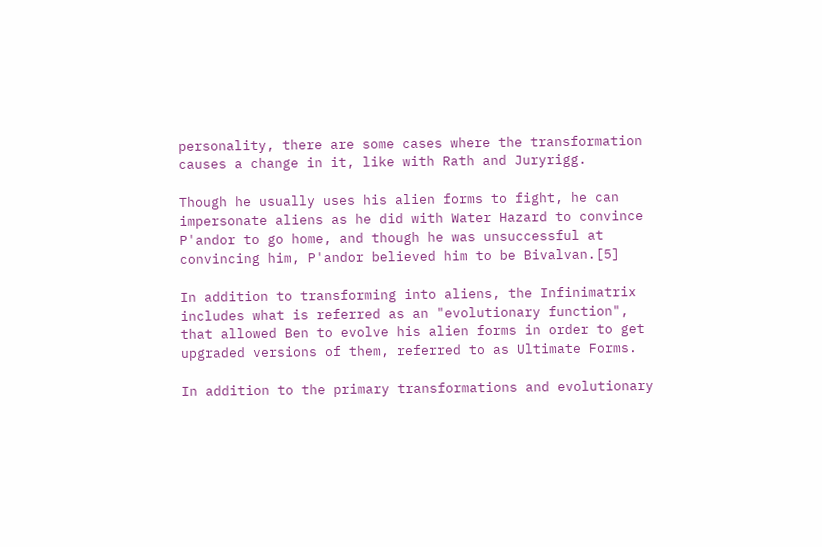personality, there are some cases where the transformation causes a change in it, like with Rath and Juryrigg.

Though he usually uses his alien forms to fight, he can impersonate aliens as he did with Water Hazard to convince P'andor to go home, and though he was unsuccessful at convincing him, P'andor believed him to be Bivalvan.[5]

In addition to transforming into aliens, the Infinimatrix includes what is referred as an "evolutionary function", that allowed Ben to evolve his alien forms in order to get upgraded versions of them, referred to as Ultimate Forms.

In addition to the primary transformations and evolutionary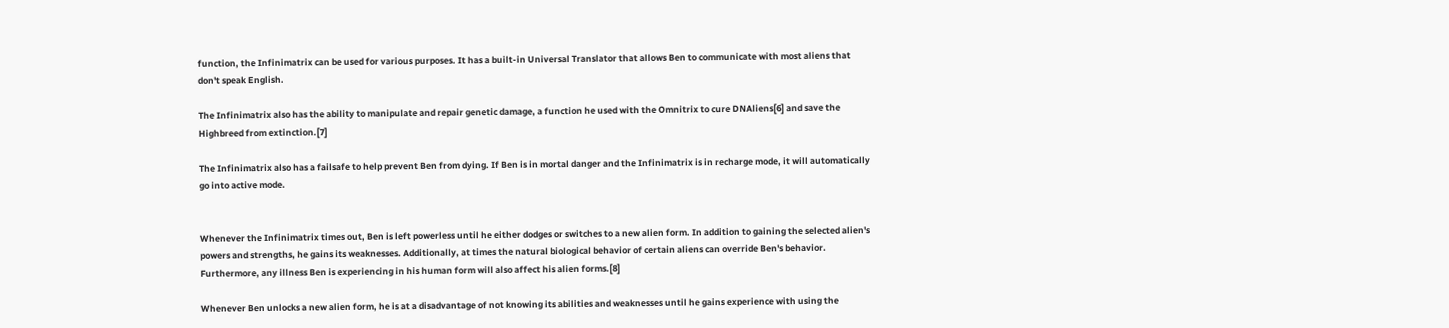function, the Infinimatrix can be used for various purposes. It has a built-in Universal Translator that allows Ben to communicate with most aliens that don't speak English.

The Infinimatrix also has the ability to manipulate and repair genetic damage, a function he used with the Omnitrix to cure DNAliens[6] and save the Highbreed from extinction.[7]

The Infinimatrix also has a failsafe to help prevent Ben from dying. If Ben is in mortal danger and the Infinimatrix is in recharge mode, it will automatically go into active mode.


Whenever the Infinimatrix times out, Ben is left powerless until he either dodges or switches to a new alien form. In addition to gaining the selected alien's powers and strengths, he gains its weaknesses. Additionally, at times the natural biological behavior of certain aliens can override Ben's behavior. Furthermore, any illness Ben is experiencing in his human form will also affect his alien forms.[8]

Whenever Ben unlocks a new alien form, he is at a disadvantage of not knowing its abilities and weaknesses until he gains experience with using the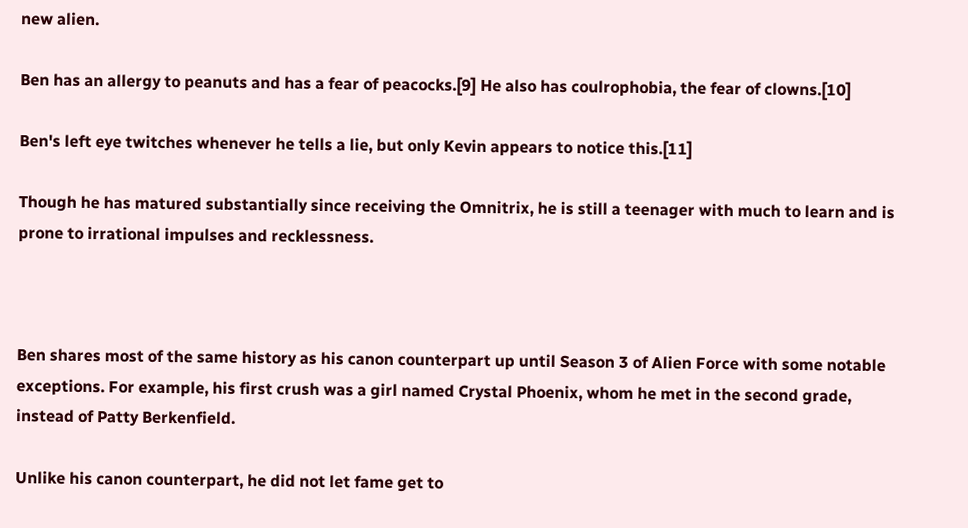new alien.

Ben has an allergy to peanuts and has a fear of peacocks.[9] He also has coulrophobia, the fear of clowns.[10]

Ben's left eye twitches whenever he tells a lie, but only Kevin appears to notice this.[11]

Though he has matured substantially since receiving the Omnitrix, he is still a teenager with much to learn and is prone to irrational impulses and recklessness.



Ben shares most of the same history as his canon counterpart up until Season 3 of Alien Force with some notable exceptions. For example, his first crush was a girl named Crystal Phoenix, whom he met in the second grade, instead of Patty Berkenfield.

Unlike his canon counterpart, he did not let fame get to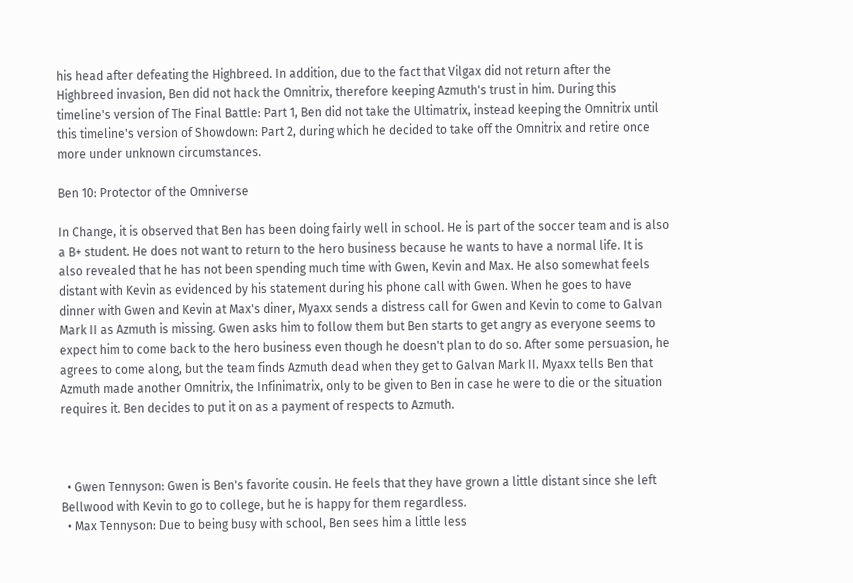his head after defeating the Highbreed. In addition, due to the fact that Vilgax did not return after the Highbreed invasion, Ben did not hack the Omnitrix, therefore keeping Azmuth's trust in him. During this timeline's version of The Final Battle: Part 1, Ben did not take the Ultimatrix, instead keeping the Omnitrix until this timeline's version of Showdown: Part 2, during which he decided to take off the Omnitrix and retire once more under unknown circumstances.

Ben 10: Protector of the Omniverse

In Change, it is observed that Ben has been doing fairly well in school. He is part of the soccer team and is also a B+ student. He does not want to return to the hero business because he wants to have a normal life. It is also revealed that he has not been spending much time with Gwen, Kevin and Max. He also somewhat feels distant with Kevin as evidenced by his statement during his phone call with Gwen. When he goes to have dinner with Gwen and Kevin at Max's diner, Myaxx sends a distress call for Gwen and Kevin to come to Galvan Mark II as Azmuth is missing. Gwen asks him to follow them but Ben starts to get angry as everyone seems to expect him to come back to the hero business even though he doesn't plan to do so. After some persuasion, he agrees to come along, but the team finds Azmuth dead when they get to Galvan Mark II. Myaxx tells Ben that Azmuth made another Omnitrix, the Infinimatrix, only to be given to Ben in case he were to die or the situation requires it. Ben decides to put it on as a payment of respects to Azmuth.



  • Gwen Tennyson: Gwen is Ben's favorite cousin. He feels that they have grown a little distant since she left Bellwood with Kevin to go to college, but he is happy for them regardless.
  • Max Tennyson: Due to being busy with school, Ben sees him a little less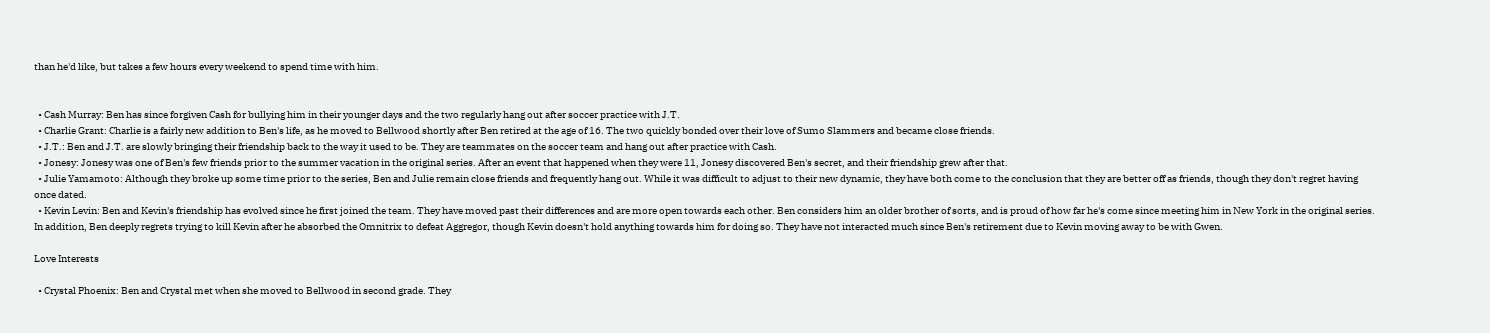than he'd like, but takes a few hours every weekend to spend time with him.


  • Cash Murray: Ben has since forgiven Cash for bullying him in their younger days and the two regularly hang out after soccer practice with J.T.
  • Charlie Grant: Charlie is a fairly new addition to Ben's life, as he moved to Bellwood shortly after Ben retired at the age of 16. The two quickly bonded over their love of Sumo Slammers and became close friends.
  • J.T.: Ben and J.T. are slowly bringing their friendship back to the way it used to be. They are teammates on the soccer team and hang out after practice with Cash.
  • Jonesy: Jonesy was one of Ben's few friends prior to the summer vacation in the original series. After an event that happened when they were 11, Jonesy discovered Ben's secret, and their friendship grew after that.
  • Julie Yamamoto: Although they broke up some time prior to the series, Ben and Julie remain close friends and frequently hang out. While it was difficult to adjust to their new dynamic, they have both come to the conclusion that they are better off as friends, though they don't regret having once dated.
  • Kevin Levin: Ben and Kevin's friendship has evolved since he first joined the team. They have moved past their differences and are more open towards each other. Ben considers him an older brother of sorts, and is proud of how far he's come since meeting him in New York in the original series. In addition, Ben deeply regrets trying to kill Kevin after he absorbed the Omnitrix to defeat Aggregor, though Kevin doesn't hold anything towards him for doing so. They have not interacted much since Ben's retirement due to Kevin moving away to be with Gwen.

Love Interests

  • Crystal Phoenix: Ben and Crystal met when she moved to Bellwood in second grade. They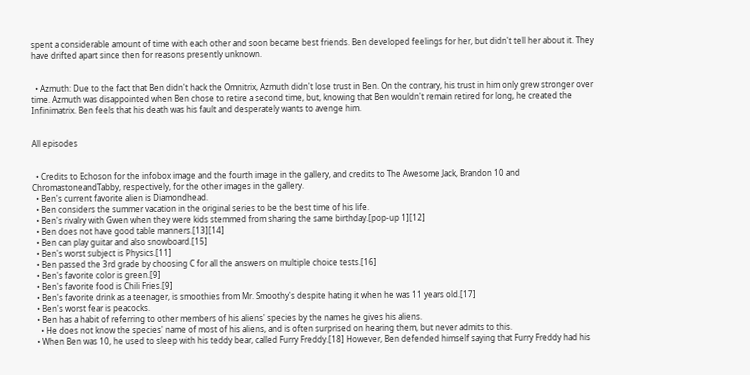spent a considerable amount of time with each other and soon became best friends. Ben developed feelings for her, but didn't tell her about it. They have drifted apart since then for reasons presently unknown.


  • Azmuth: Due to the fact that Ben didn't hack the Omnitrix, Azmuth didn't lose trust in Ben. On the contrary, his trust in him only grew stronger over time. Azmuth was disappointed when Ben chose to retire a second time, but, knowing that Ben wouldn't remain retired for long, he created the Infinimatrix. Ben feels that his death was his fault and desperately wants to avenge him.


All episodes


  • Credits to Echoson for the infobox image and the fourth image in the gallery, and credits to The Awesome Jack, Brandon 10 and ChromastoneandTabby, respectively, for the other images in the gallery.
  • Ben's current favorite alien is Diamondhead.
  • Ben considers the summer vacation in the original series to be the best time of his life.
  • Ben's rivalry with Gwen when they were kids stemmed from sharing the same birthday.[pop-up 1][12]
  • Ben does not have good table manners.[13][14]
  • Ben can play guitar and also snowboard.[15]
  • Ben's worst subject is Physics.[11]
  • Ben passed the 3rd grade by choosing C for all the answers on multiple choice tests.[16]
  • Ben's favorite color is green.[9]
  • Ben's favorite food is Chili Fries.[9]
  • Ben's favorite drink as a teenager, is smoothies from Mr. Smoothy's despite hating it when he was 11 years old.[17]
  • Ben's worst fear is peacocks.
  • Ben has a habit of referring to other members of his aliens' species by the names he gives his aliens.
    • He does not know the species' name of most of his aliens, and is often surprised on hearing them, but never admits to this.
  • When Ben was 10, he used to sleep with his teddy bear, called Furry Freddy.[18] However, Ben defended himself saying that Furry Freddy had his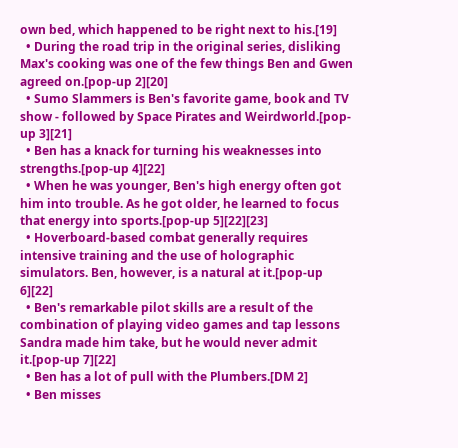own bed, which happened to be right next to his.[19]
  • During the road trip in the original series, disliking Max's cooking was one of the few things Ben and Gwen agreed on.[pop-up 2][20]
  • Sumo Slammers is Ben's favorite game, book and TV show - followed by Space Pirates and Weirdworld.[pop-up 3][21]
  • Ben has a knack for turning his weaknesses into strengths.[pop-up 4][22]
  • When he was younger, Ben's high energy often got him into trouble. As he got older, he learned to focus that energy into sports.[pop-up 5][22][23]
  • Hoverboard-based combat generally requires intensive training and the use of holographic simulators. Ben, however, is a natural at it.[pop-up 6][22]
  • Ben's remarkable pilot skills are a result of the combination of playing video games and tap lessons Sandra made him take, but he would never admit it.[pop-up 7][22]
  • Ben has a lot of pull with the Plumbers.[DM 2]
  • Ben misses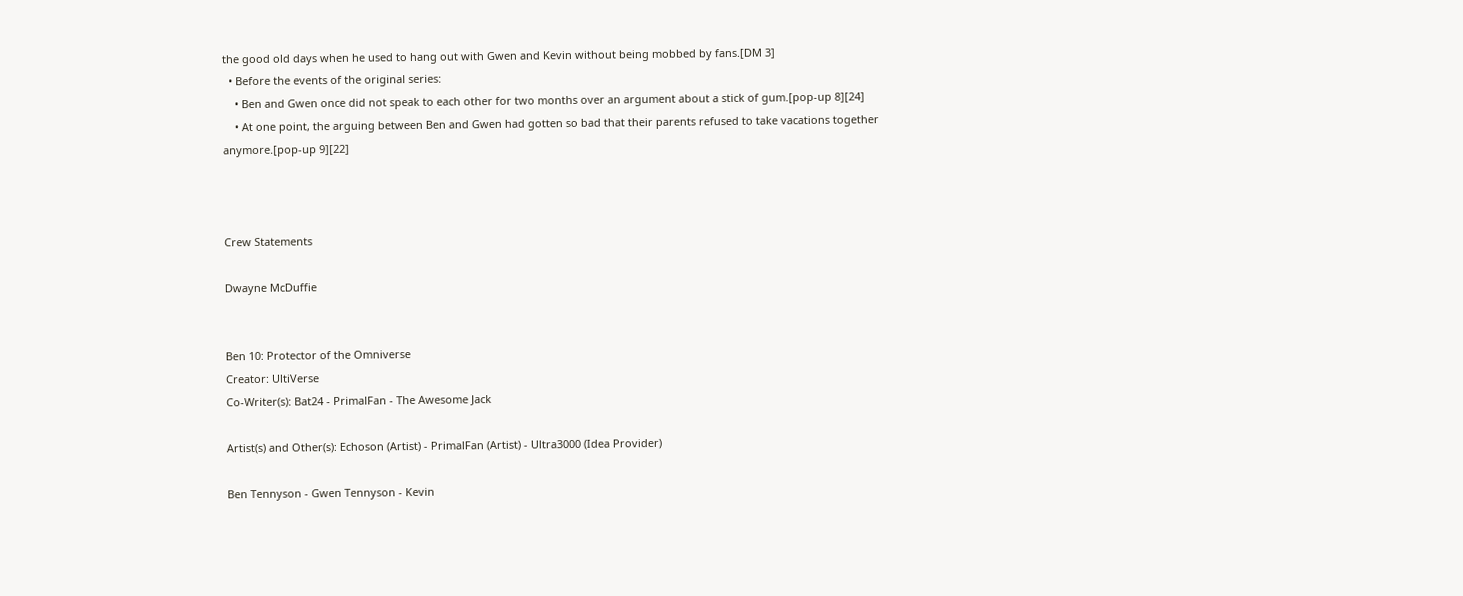the good old days when he used to hang out with Gwen and Kevin without being mobbed by fans.[DM 3]
  • Before the events of the original series:
    • Ben and Gwen once did not speak to each other for two months over an argument about a stick of gum.[pop-up 8][24]
    • At one point, the arguing between Ben and Gwen had gotten so bad that their parents refused to take vacations together anymore.[pop-up 9][22]



Crew Statements

Dwayne McDuffie


Ben 10: Protector of the Omniverse
Creator: UltiVerse
Co-Writer(s): Bat24 - PrimalFan - The Awesome Jack

Artist(s) and Other(s): Echoson (Artist) - PrimalFan (Artist) - Ultra3000 (Idea Provider)

Ben Tennyson - Gwen Tennyson - Kevin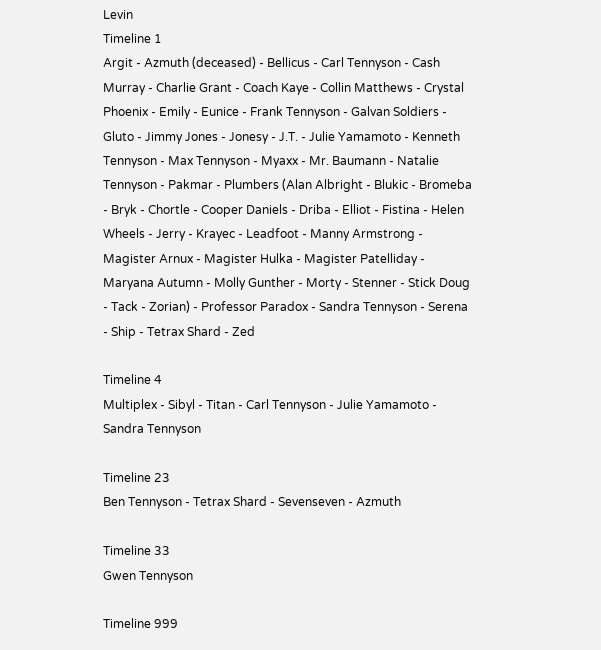Levin
Timeline 1
Argit - Azmuth (deceased) - Bellicus - Carl Tennyson - Cash Murray - Charlie Grant - Coach Kaye - Collin Matthews - Crystal Phoenix - Emily - Eunice - Frank Tennyson - Galvan Soldiers - Gluto - Jimmy Jones - Jonesy - J.T. - Julie Yamamoto - Kenneth Tennyson - Max Tennyson - Myaxx - Mr. Baumann - Natalie Tennyson - Pakmar - Plumbers (Alan Albright - Blukic - Bromeba - Bryk - Chortle - Cooper Daniels - Driba - Elliot - Fistina - Helen Wheels - Jerry - Krayec - Leadfoot - Manny Armstrong - Magister Arnux - Magister Hulka - Magister Patelliday - Maryana Autumn - Molly Gunther - Morty - Stenner - Stick Doug - Tack - Zorian) - Professor Paradox - Sandra Tennyson - Serena - Ship - Tetrax Shard - Zed

Timeline 4
Multiplex - Sibyl - Titan - Carl Tennyson - Julie Yamamoto - Sandra Tennyson

Timeline 23
Ben Tennyson - Tetrax Shard - Sevenseven - Azmuth

Timeline 33
Gwen Tennyson

Timeline 999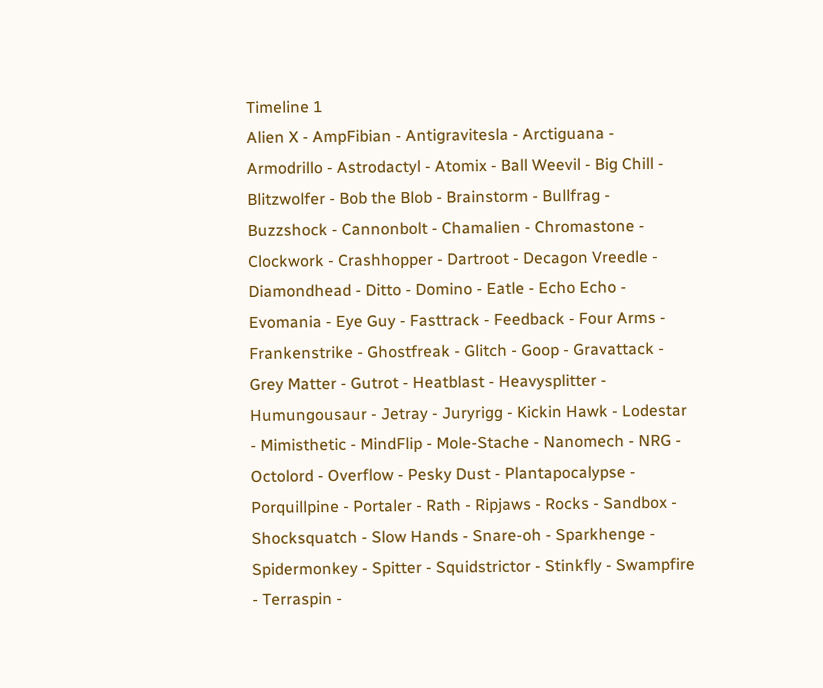Timeline 1
Alien X - AmpFibian - Antigravitesla - Arctiguana - Armodrillo - Astrodactyl - Atomix - Ball Weevil - Big Chill - Blitzwolfer - Bob the Blob - Brainstorm - Bullfrag - Buzzshock - Cannonbolt - Chamalien - Chromastone - Clockwork - Crashhopper - Dartroot - Decagon Vreedle - Diamondhead - Ditto - Domino - Eatle - Echo Echo - Evomania - Eye Guy - Fasttrack - Feedback - Four Arms - Frankenstrike - Ghostfreak - Glitch - Goop - Gravattack - Grey Matter - Gutrot - Heatblast - Heavysplitter - Humungousaur - Jetray - Juryrigg - Kickin Hawk - Lodestar - Mimisthetic - MindFlip - Mole-Stache - Nanomech - NRG - Octolord - Overflow - Pesky Dust - Plantapocalypse - Porquillpine - Portaler - Rath - Ripjaws - Rocks - Sandbox - Shocksquatch - Slow Hands - Snare-oh - Sparkhenge - Spidermonkey - Spitter - Squidstrictor - Stinkfly - Swampfire - Terraspin -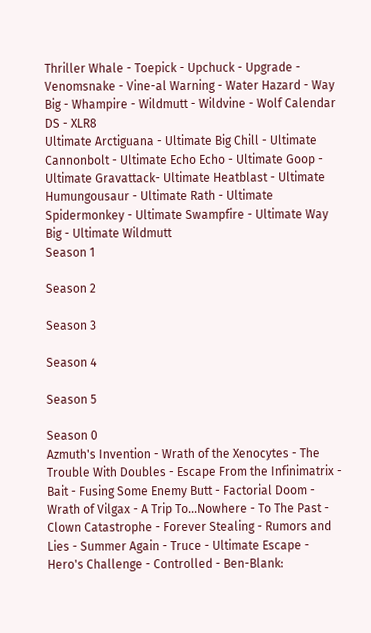Thriller Whale - Toepick - Upchuck - Upgrade - Venomsnake - Vine-al Warning - Water Hazard - Way Big - Whampire - Wildmutt - Wildvine - Wolf Calendar DS - XLR8
Ultimate Arctiguana - Ultimate Big Chill - Ultimate Cannonbolt - Ultimate Echo Echo - Ultimate Goop - Ultimate Gravattack- Ultimate Heatblast - Ultimate Humungousaur - Ultimate Rath - Ultimate Spidermonkey - Ultimate Swampfire - Ultimate Way Big - Ultimate Wildmutt
Season 1

Season 2

Season 3

Season 4

Season 5

Season 0
Azmuth's Invention - Wrath of the Xenocytes - The Trouble With Doubles - Escape From the Infinimatrix - Bait - Fusing Some Enemy Butt - Factorial Doom - Wrath of Vilgax - A Trip To...Nowhere - To The Past - Clown Catastrophe - Forever Stealing - Rumors and Lies - Summer Again - Truce - Ultimate Escape - Hero's Challenge - Controlled - Ben-Blank: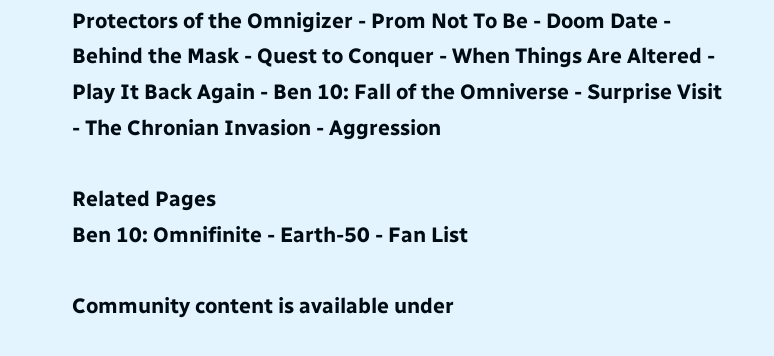Protectors of the Omnigizer - Prom Not To Be - Doom Date - Behind the Mask - Quest to Conquer - When Things Are Altered - Play It Back Again - Ben 10: Fall of the Omniverse - Surprise Visit - The Chronian Invasion - Aggression

Related Pages
Ben 10: Omnifinite - Earth-50 - Fan List

Community content is available under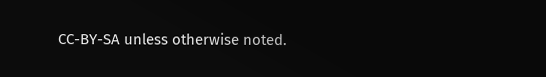CC-BY-SA unless otherwise noted.